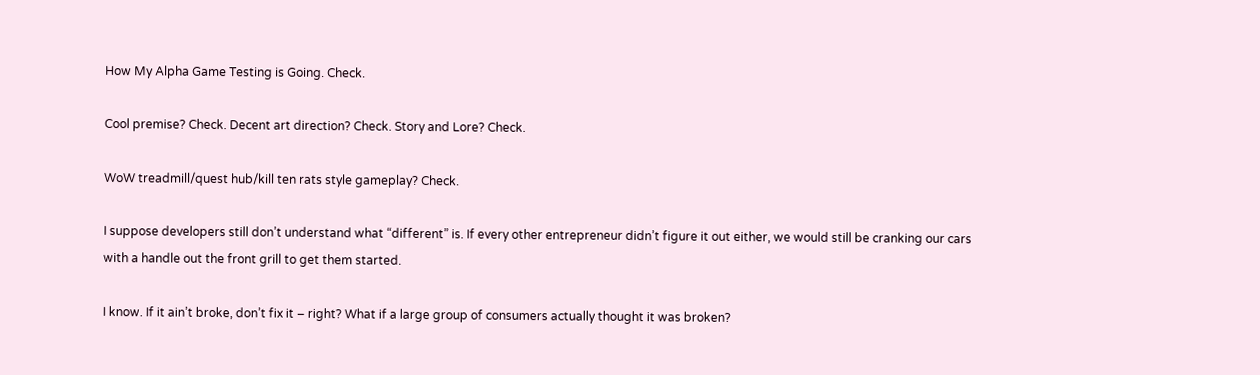How My Alpha Game Testing is Going. Check.

Cool premise? Check. Decent art direction? Check. Story and Lore? Check.

WoW treadmill/quest hub/kill ten rats style gameplay? Check.

I suppose developers still don’t understand what “different” is. If every other entrepreneur didn’t figure it out either, we would still be cranking our cars with a handle out the front grill to get them started.

I know. If it ain’t broke, don’t fix it – right? What if a large group of consumers actually thought it was broken?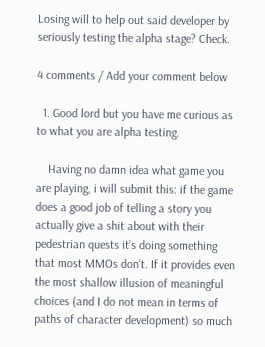Losing will to help out said developer by seriously testing the alpha stage? Check.

4 comments / Add your comment below

  1. Good lord but you have me curious as to what you are alpha testing.

    Having no damn idea what game you are playing, i will submit this: if the game does a good job of telling a story you actually give a shit about with their pedestrian quests it’s doing something that most MMOs don’t. If it provides even the most shallow illusion of meaningful choices (and I do not mean in terms of paths of character development) so much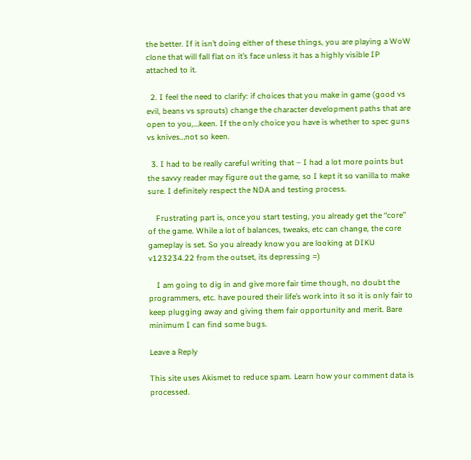the better. If it isn’t doing either of these things, you are playing a WoW clone that will fall flat on it’s face unless it has a highly visible IP attached to it.

  2. I feel the need to clarify: if choices that you make in game (good vs evil, beans vs sprouts) change the character development paths that are open to you,…keen. If the only choice you have is whether to spec guns vs knives…not so keen.

  3. I had to be really careful writing that – I had a lot more points but the savvy reader may figure out the game, so I kept it so vanilla to make sure. I definitely respect the NDA and testing process.

    Frustrating part is, once you start testing, you already get the “core” of the game. While a lot of balances, tweaks, etc can change, the core gameplay is set. So you already know you are looking at DIKU v123234.22 from the outset, its depressing =)

    I am going to dig in and give more fair time though, no doubt the programmers, etc. have poured their life’s work into it so it is only fair to keep plugging away and giving them fair opportunity and merit. Bare minimum I can find some bugs.

Leave a Reply

This site uses Akismet to reduce spam. Learn how your comment data is processed.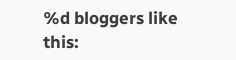%d bloggers like this: